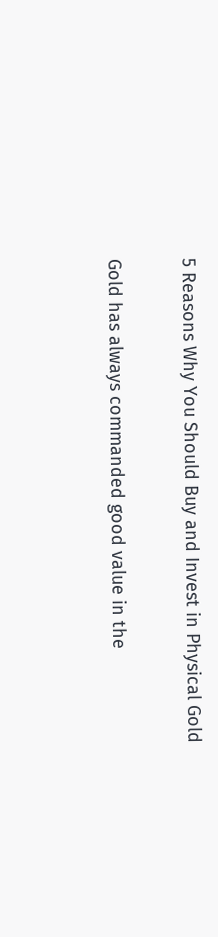5 Reasons Why You Should Buy and Invest in Physical Gold

Gold has always commanded good value in the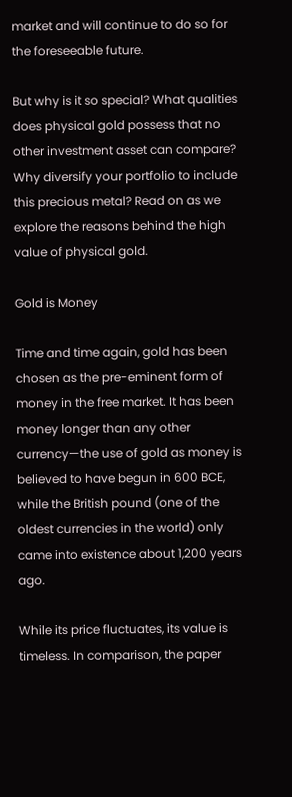market and will continue to do so for the foreseeable future.

But why is it so special? What qualities does physical gold possess that no other investment asset can compare? Why diversify your portfolio to include this precious metal? Read on as we explore the reasons behind the high value of physical gold.

Gold is Money

Time and time again, gold has been chosen as the pre-eminent form of money in the free market. It has been money longer than any other currency—the use of gold as money is believed to have begun in 600 BCE, while the British pound (one of the oldest currencies in the world) only came into existence about 1,200 years ago.

While its price fluctuates, its value is timeless. In comparison, the paper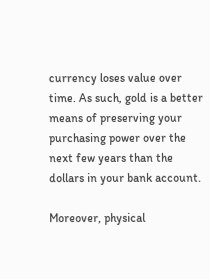currency loses value over time. As such, gold is a better means of preserving your purchasing power over the next few years than the dollars in your bank account.

Moreover, physical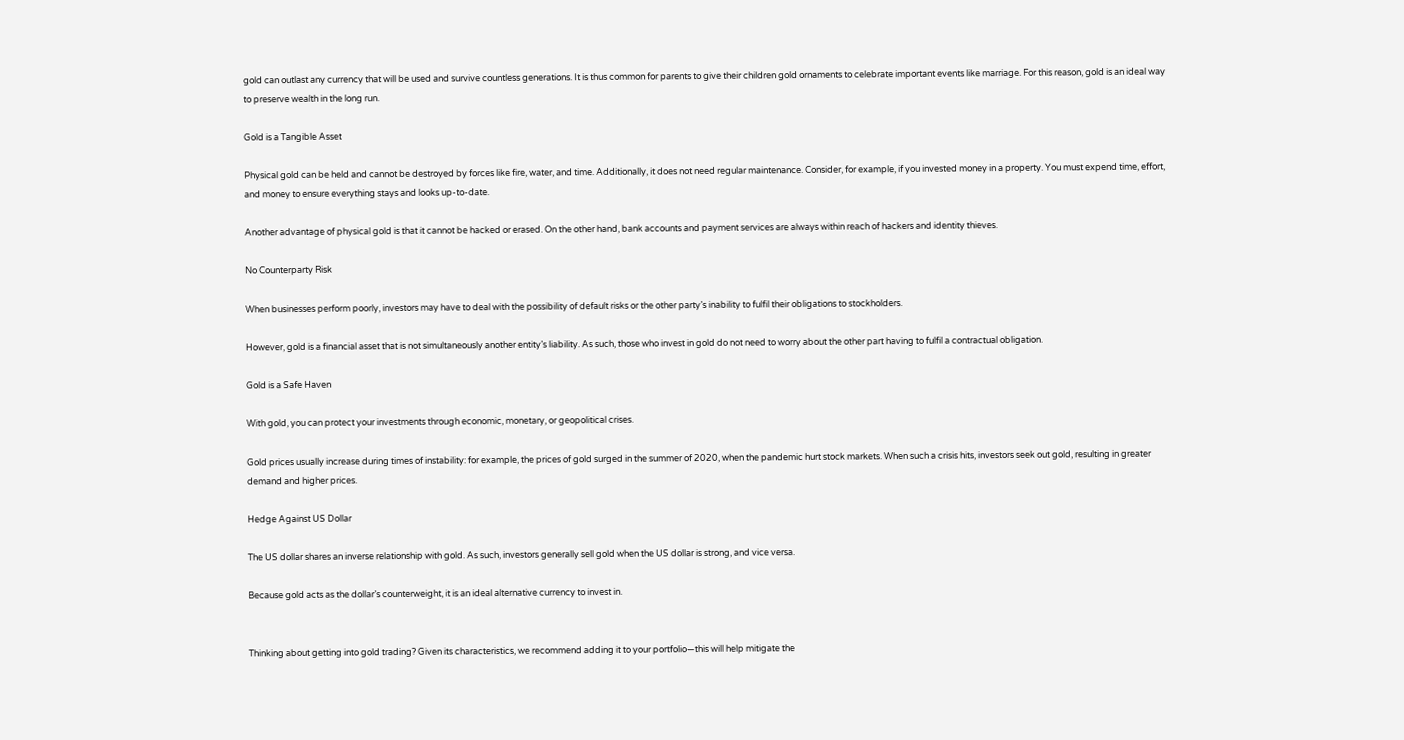gold can outlast any currency that will be used and survive countless generations. It is thus common for parents to give their children gold ornaments to celebrate important events like marriage. For this reason, gold is an ideal way to preserve wealth in the long run.

Gold is a Tangible Asset

Physical gold can be held and cannot be destroyed by forces like fire, water, and time. Additionally, it does not need regular maintenance. Consider, for example, if you invested money in a property. You must expend time, effort, and money to ensure everything stays and looks up-to-date.

Another advantage of physical gold is that it cannot be hacked or erased. On the other hand, bank accounts and payment services are always within reach of hackers and identity thieves.

No Counterparty Risk

When businesses perform poorly, investors may have to deal with the possibility of default risks or the other party’s inability to fulfil their obligations to stockholders.

However, gold is a financial asset that is not simultaneously another entity’s liability. As such, those who invest in gold do not need to worry about the other part having to fulfil a contractual obligation.

Gold is a Safe Haven

With gold, you can protect your investments through economic, monetary, or geopolitical crises.

Gold prices usually increase during times of instability: for example, the prices of gold surged in the summer of 2020, when the pandemic hurt stock markets. When such a crisis hits, investors seek out gold, resulting in greater demand and higher prices.

Hedge Against US Dollar

The US dollar shares an inverse relationship with gold. As such, investors generally sell gold when the US dollar is strong, and vice versa.

Because gold acts as the dollar’s counterweight, it is an ideal alternative currency to invest in.


Thinking about getting into gold trading? Given its characteristics, we recommend adding it to your portfolio—this will help mitigate the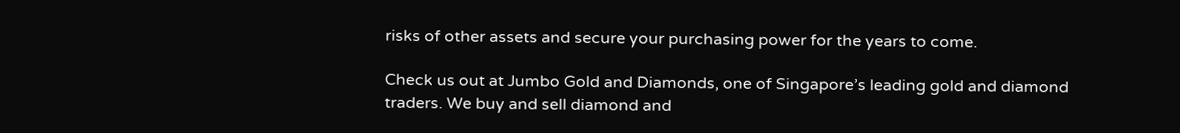risks of other assets and secure your purchasing power for the years to come.

Check us out at Jumbo Gold and Diamonds, one of Singapore’s leading gold and diamond traders. We buy and sell diamond and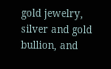gold jewelry, silver and gold bullion, and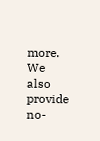more. We also provide no-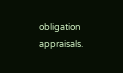obligation appraisals.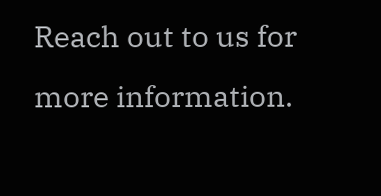Reach out to us for more information.